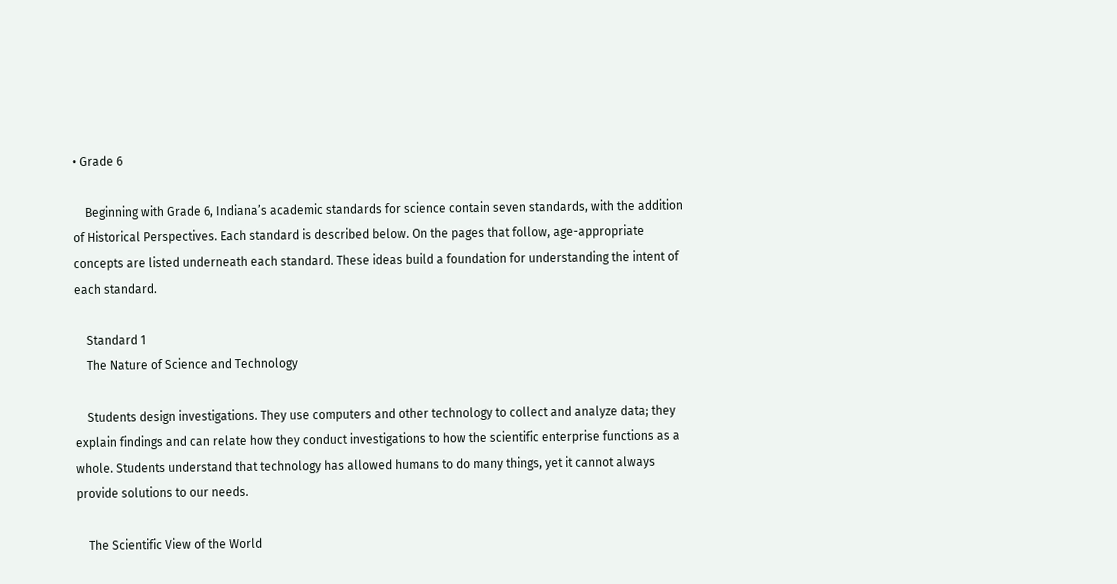• Grade 6

    Beginning with Grade 6, Indiana’s academic standards for science contain seven standards, with the addition of Historical Perspectives. Each standard is described below. On the pages that follow, age-appropriate concepts are listed underneath each standard. These ideas build a foundation for understanding the intent of each standard.

    Standard 1
    The Nature of Science and Technology

    Students design investigations. They use computers and other technology to collect and analyze data; they explain findings and can relate how they conduct investigations to how the scientific enterprise functions as a whole. Students understand that technology has allowed humans to do many things, yet it cannot always provide solutions to our needs.

    The Scientific View of the World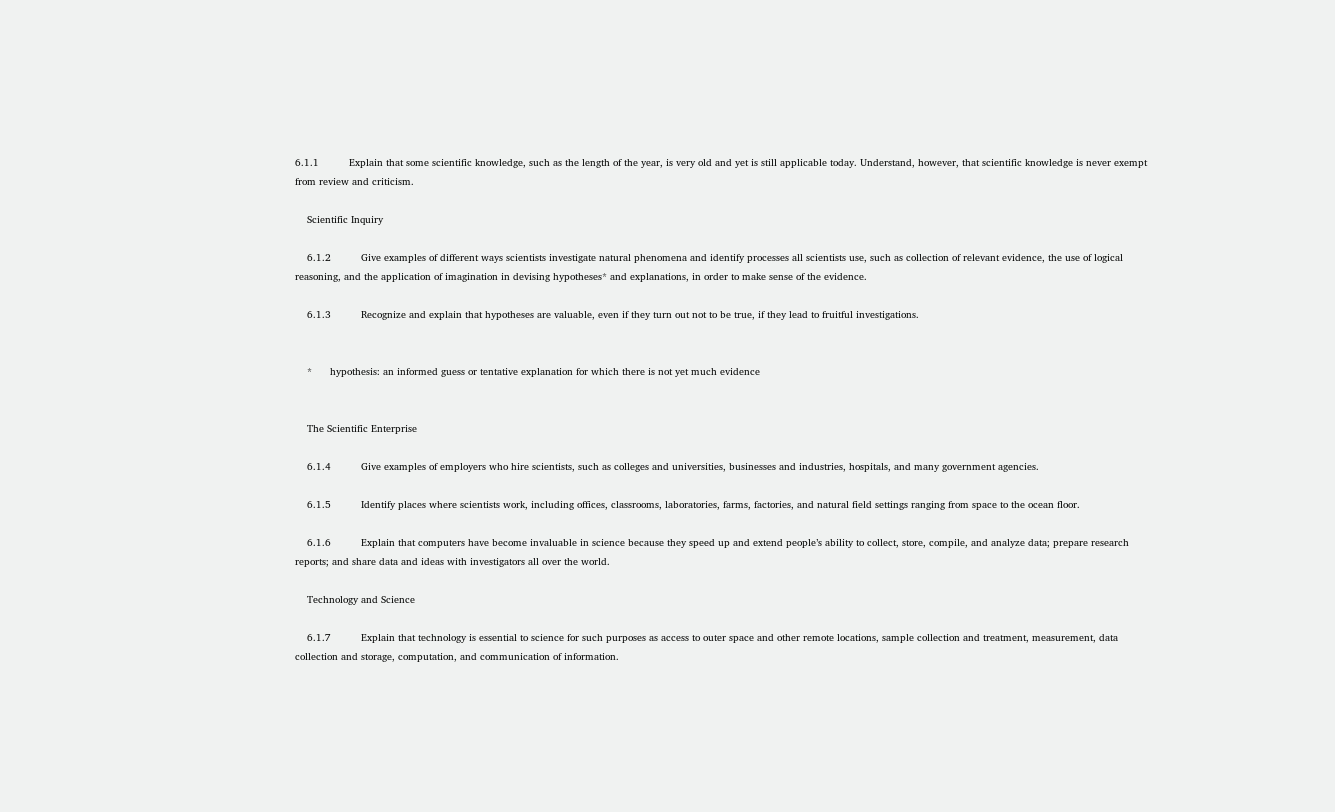6.1.1          Explain that some scientific knowledge, such as the length of the year, is very old and yet is still applicable today. Understand, however, that scientific knowledge is never exempt from review and criticism.

    Scientific Inquiry

    6.1.2          Give examples of different ways scientists investigate natural phenomena and identify processes all scientists use, such as collection of relevant evidence, the use of logical reasoning, and the application of imagination in devising hypotheses* and explanations, in order to make sense of the evidence.

    6.1.3          Recognize and explain that hypotheses are valuable, even if they turn out not to be true, if they lead to fruitful investigations.


    *      hypothesis: an informed guess or tentative explanation for which there is not yet much evidence


    The Scientific Enterprise

    6.1.4          Give examples of employers who hire scientists, such as colleges and universities, businesses and industries, hospitals, and many government agencies.

    6.1.5          Identify places where scientists work, including offices, classrooms, laboratories, farms, factories, and natural field settings ranging from space to the ocean floor.

    6.1.6          Explain that computers have become invaluable in science because they speed up and extend people’s ability to collect, store, compile, and analyze data; prepare research reports; and share data and ideas with investigators all over the world.

    Technology and Science

    6.1.7          Explain that technology is essential to science for such purposes as access to outer space and other remote locations, sample collection and treatment, measurement, data collection and storage, computation, and communication of information.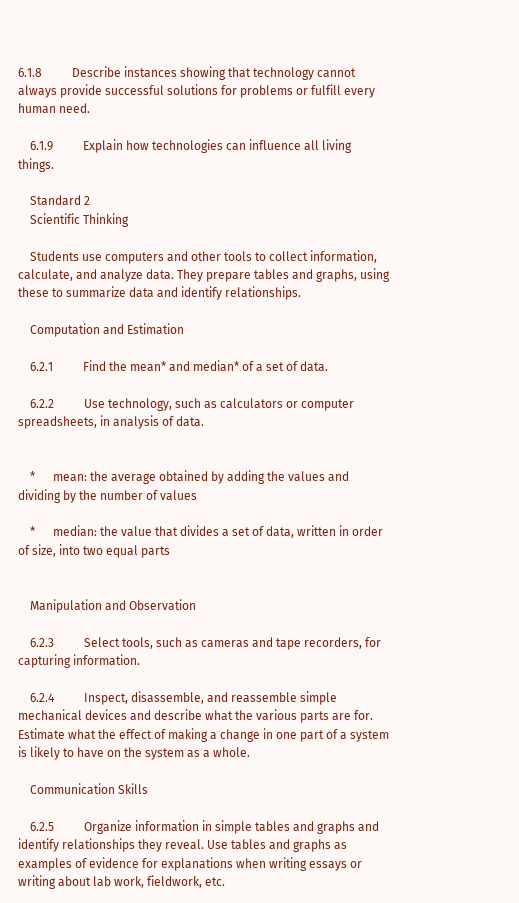6.1.8          Describe instances showing that technology cannot always provide successful solutions for problems or fulfill every human need.

    6.1.9          Explain how technologies can influence all living things.

    Standard 2
    Scientific Thinking

    Students use computers and other tools to collect information, calculate, and analyze data. They prepare tables and graphs, using these to summarize data and identify relationships.

    Computation and Estimation

    6.2.1          Find the mean* and median* of a set of data.

    6.2.2          Use technology, such as calculators or computer spreadsheets, in analysis of data.


    *      mean: the average obtained by adding the values and dividing by the number of values

    *      median: the value that divides a set of data, written in order of size, into two equal parts


    Manipulation and Observation

    6.2.3          Select tools, such as cameras and tape recorders, for capturing information.

    6.2.4          Inspect, disassemble, and reassemble simple mechanical devices and describe what the various parts are for. Estimate what the effect of making a change in one part of a system is likely to have on the system as a whole.

    Communication Skills

    6.2.5          Organize information in simple tables and graphs and identify relationships they reveal. Use tables and graphs as examples of evidence for explanations when writing essays or writing about lab work, fieldwork, etc.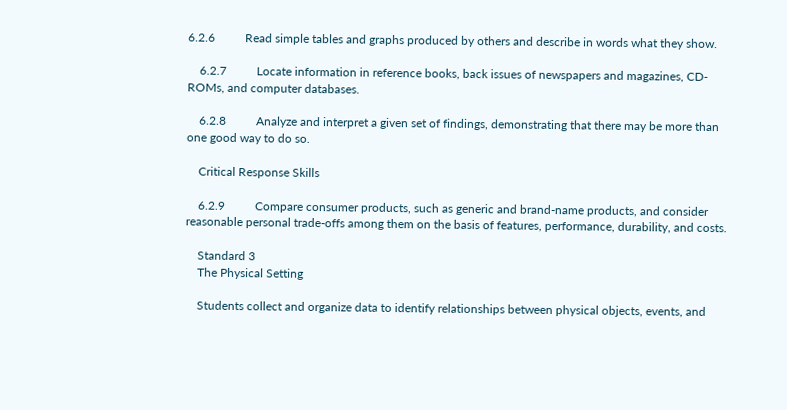6.2.6          Read simple tables and graphs produced by others and describe in words what they show.

    6.2.7          Locate information in reference books, back issues of newspapers and magazines, CD-ROMs, and computer databases.

    6.2.8          Analyze and interpret a given set of findings, demonstrating that there may be more than one good way to do so.

    Critical Response Skills

    6.2.9          Compare consumer products, such as generic and brand-name products, and consider reasonable personal trade-offs among them on the basis of features, performance, durability, and costs.

    Standard 3
    The Physical Setting

    Students collect and organize data to identify relationships between physical objects, events, and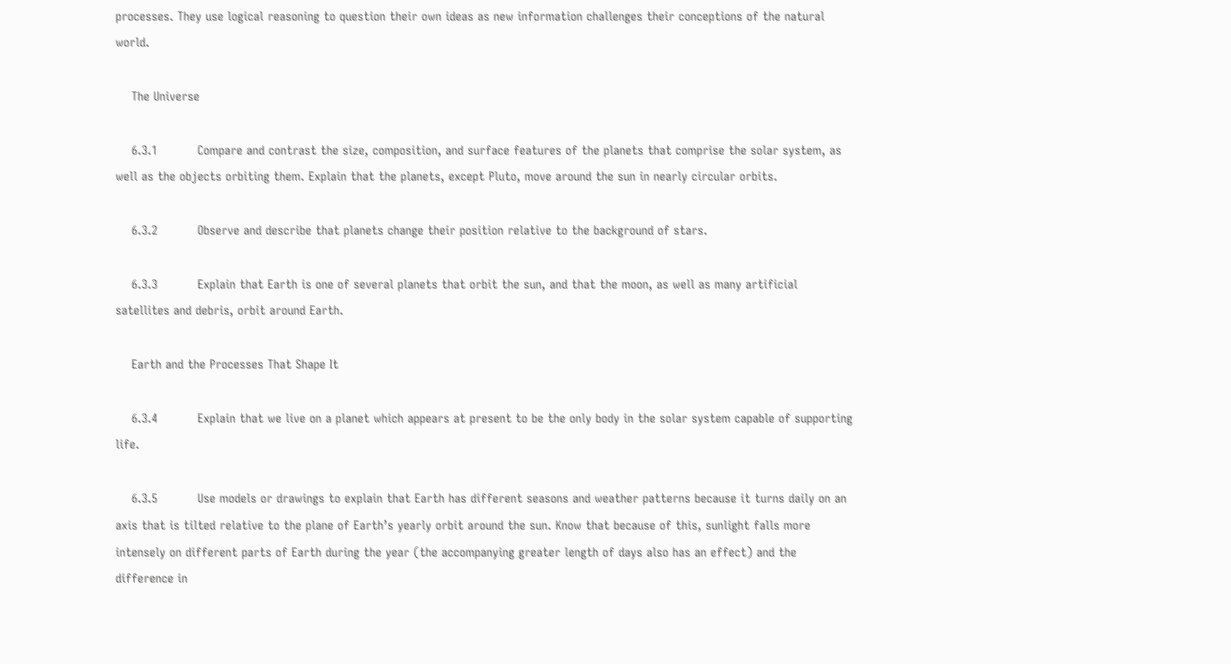processes. They use logical reasoning to question their own ideas as new information challenges their conceptions of the natural world.

    The Universe

    6.3.1          Compare and contrast the size, composition, and surface features of the planets that comprise the solar system, as well as the objects orbiting them. Explain that the planets, except Pluto, move around the sun in nearly circular orbits.

    6.3.2          Observe and describe that planets change their position relative to the background of stars.

    6.3.3          Explain that Earth is one of several planets that orbit the sun, and that the moon, as well as many artificial satellites and debris, orbit around Earth.

    Earth and the Processes That Shape It

    6.3.4          Explain that we live on a planet which appears at present to be the only body in the solar system capable of supporting life.

    6.3.5          Use models or drawings to explain that Earth has different seasons and weather patterns because it turns daily on an axis that is tilted relative to the plane of Earth’s yearly orbit around the sun. Know that because of this, sunlight falls more intensely on different parts of Earth during the year (the accompanying greater length of days also has an effect) and the difference in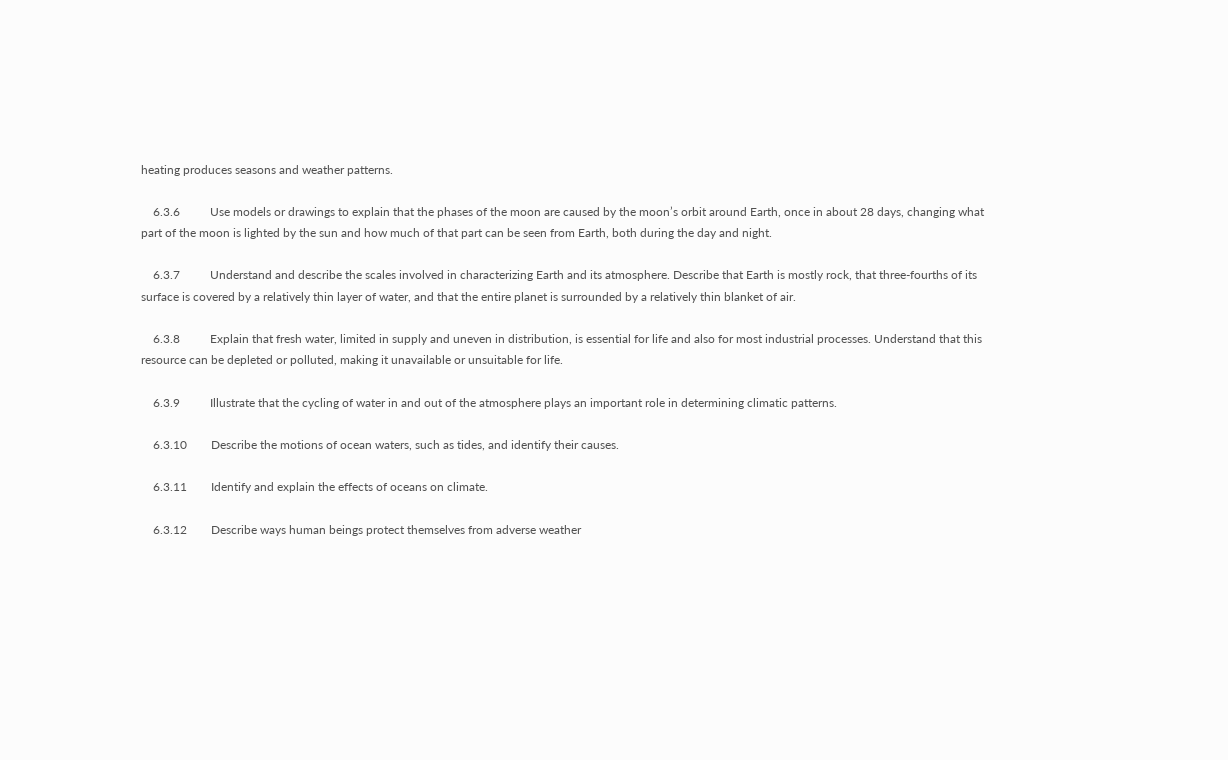heating produces seasons and weather patterns.

    6.3.6          Use models or drawings to explain that the phases of the moon are caused by the moon’s orbit around Earth, once in about 28 days, changing what part of the moon is lighted by the sun and how much of that part can be seen from Earth, both during the day and night.

    6.3.7          Understand and describe the scales involved in characterizing Earth and its atmosphere. Describe that Earth is mostly rock, that three-fourths of its surface is covered by a relatively thin layer of water, and that the entire planet is surrounded by a relatively thin blanket of air.

    6.3.8          Explain that fresh water, limited in supply and uneven in distribution, is essential for life and also for most industrial processes. Understand that this resource can be depleted or polluted, making it unavailable or unsuitable for life.

    6.3.9          Illustrate that the cycling of water in and out of the atmosphere plays an important role in determining climatic patterns.

    6.3.10        Describe the motions of ocean waters, such as tides, and identify their causes.

    6.3.11        Identify and explain the effects of oceans on climate.

    6.3.12        Describe ways human beings protect themselves from adverse weather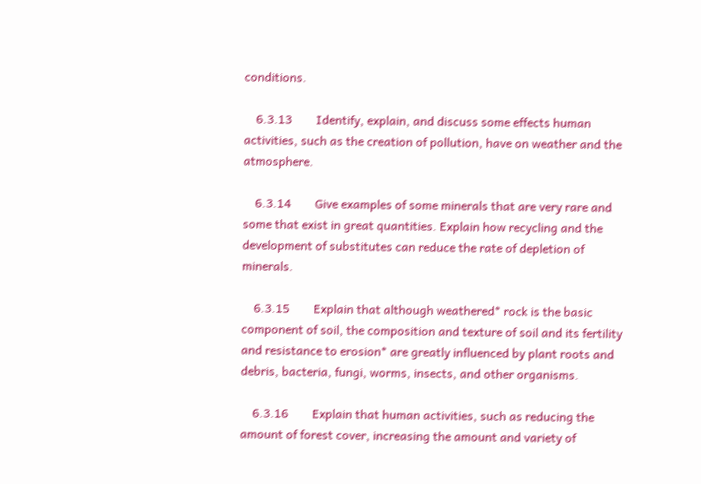conditions.

    6.3.13        Identify, explain, and discuss some effects human activities, such as the creation of pollution, have on weather and the atmosphere.

    6.3.14        Give examples of some minerals that are very rare and some that exist in great quantities. Explain how recycling and the development of substitutes can reduce the rate of depletion of minerals.

    6.3.15        Explain that although weathered* rock is the basic component of soil, the composition and texture of soil and its fertility and resistance to erosion* are greatly influenced by plant roots and debris, bacteria, fungi, worms, insects, and other organisms.

    6.3.16        Explain that human activities, such as reducing the amount of forest cover, increasing the amount and variety of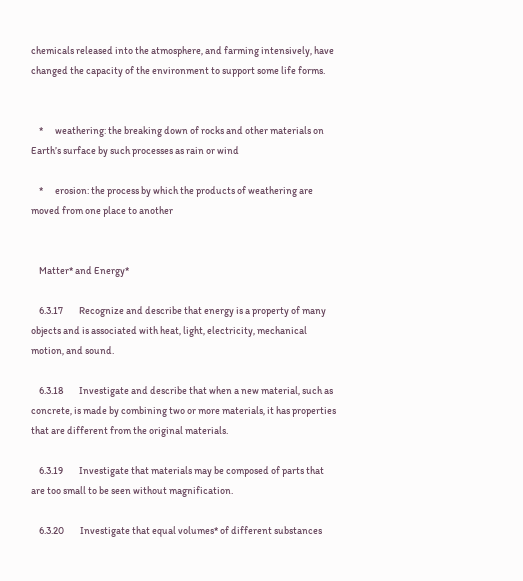chemicals released into the atmosphere, and farming intensively, have changed the capacity of the environment to support some life forms.


    *      weathering: the breaking down of rocks and other materials on Earth’s surface by such processes as rain or wind

    *      erosion: the process by which the products of weathering are moved from one place to another


    Matter* and Energy*

    6.3.17        Recognize and describe that energy is a property of many objects and is associated with heat, light, electricity, mechanical motion, and sound.

    6.3.18        Investigate and describe that when a new material, such as concrete, is made by combining two or more materials, it has properties that are different from the original materials.

    6.3.19        Investigate that materials may be composed of parts that are too small to be seen without magnification.

    6.3.20        Investigate that equal volumes* of different substances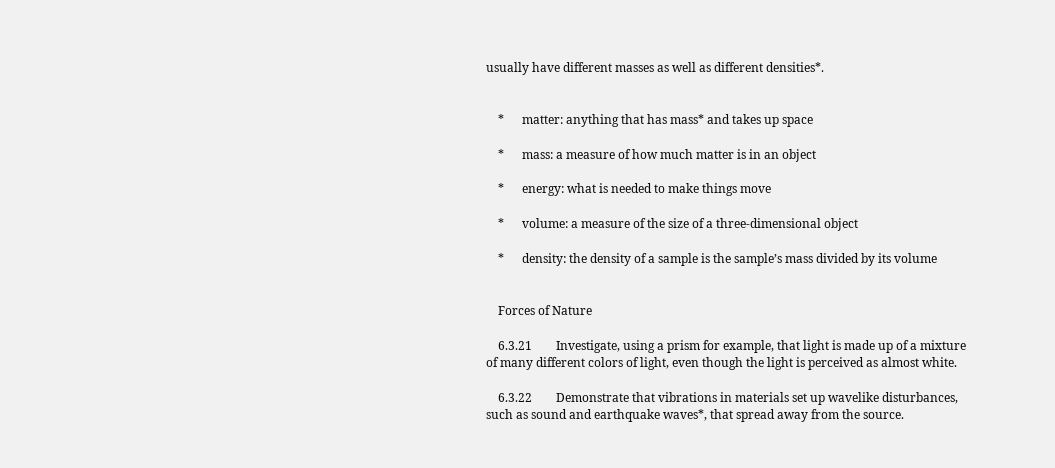usually have different masses as well as different densities*.


    *      matter: anything that has mass* and takes up space

    *      mass: a measure of how much matter is in an object

    *      energy: what is needed to make things move

    *      volume: a measure of the size of a three-dimensional object

    *      density: the density of a sample is the sample’s mass divided by its volume


    Forces of Nature

    6.3.21        Investigate, using a prism for example, that light is made up of a mixture of many different colors of light, even though the light is perceived as almost white.

    6.3.22        Demonstrate that vibrations in materials set up wavelike disturbances, such as sound and earthquake waves*, that spread away from the source.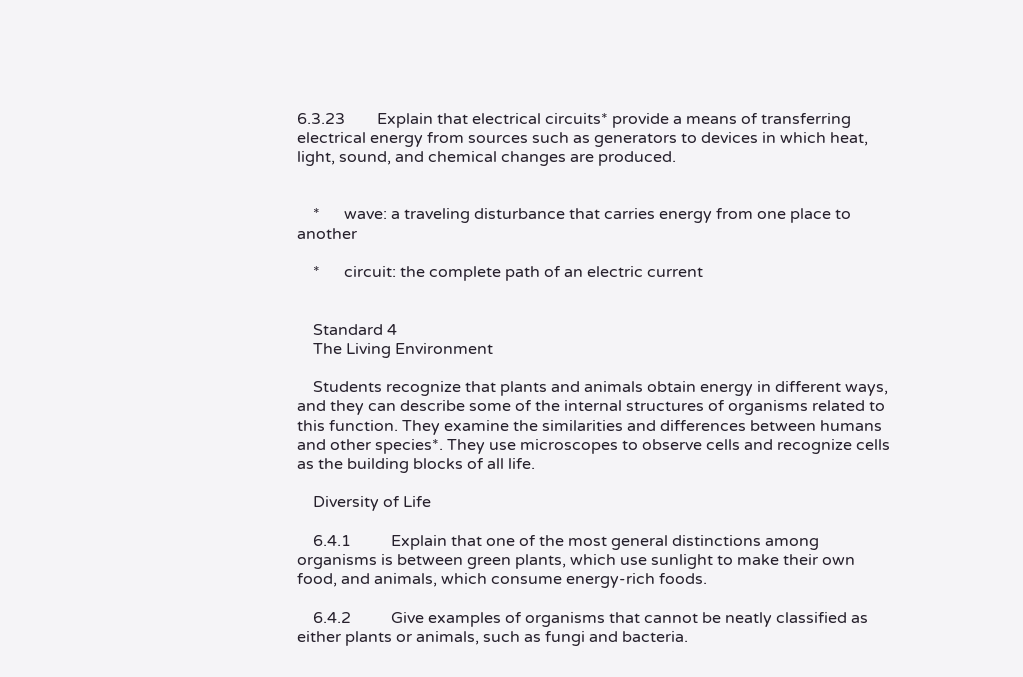6.3.23        Explain that electrical circuits* provide a means of transferring electrical energy from sources such as generators to devices in which heat, light, sound, and chemical changes are produced.


    *      wave: a traveling disturbance that carries energy from one place to another

    *      circuit: the complete path of an electric current


    Standard 4
    The Living Environment

    Students recognize that plants and animals obtain energy in different ways, and they can describe some of the internal structures of organisms related to this function. They examine the similarities and differences between humans and other species*. They use microscopes to observe cells and recognize cells as the building blocks of all life.

    Diversity of Life

    6.4.1          Explain that one of the most general distinctions among organisms is between green plants, which use sunlight to make their own food, and animals, which consume energy-rich foods.

    6.4.2          Give examples of organisms that cannot be neatly classified as either plants or animals, such as fungi and bacteria.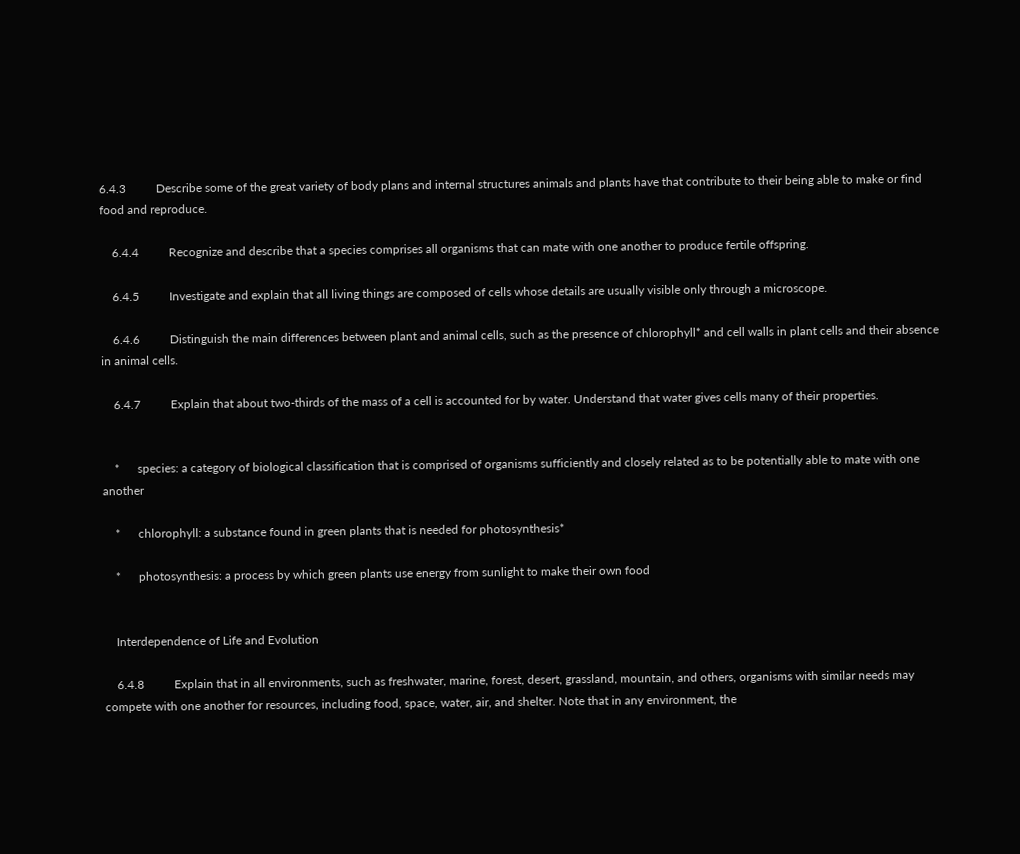6.4.3          Describe some of the great variety of body plans and internal structures animals and plants have that contribute to their being able to make or find food and reproduce.

    6.4.4          Recognize and describe that a species comprises all organisms that can mate with one another to produce fertile offspring.

    6.4.5          Investigate and explain that all living things are composed of cells whose details are usually visible only through a microscope.

    6.4.6          Distinguish the main differences between plant and animal cells, such as the presence of chlorophyll* and cell walls in plant cells and their absence in animal cells.

    6.4.7          Explain that about two-thirds of the mass of a cell is accounted for by water. Understand that water gives cells many of their properties.


    *      species: a category of biological classification that is comprised of organisms sufficiently and closely related as to be potentially able to mate with one another

    *      chlorophyll: a substance found in green plants that is needed for photosynthesis*

    *      photosynthesis: a process by which green plants use energy from sunlight to make their own food


    Interdependence of Life and Evolution

    6.4.8          Explain that in all environments, such as freshwater, marine, forest, desert, grassland, mountain, and others, organisms with similar needs may compete with one another for resources, including food, space, water, air, and shelter. Note that in any environment, the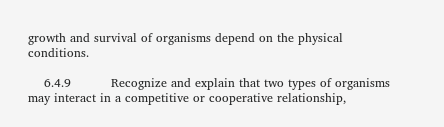growth and survival of organisms depend on the physical conditions.

    6.4.9          Recognize and explain that two types of organisms may interact in a competitive or cooperative relationship,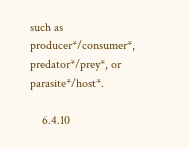such as producer*/consumer*, predator*/prey*, or parasite*/host*.

    6.4.10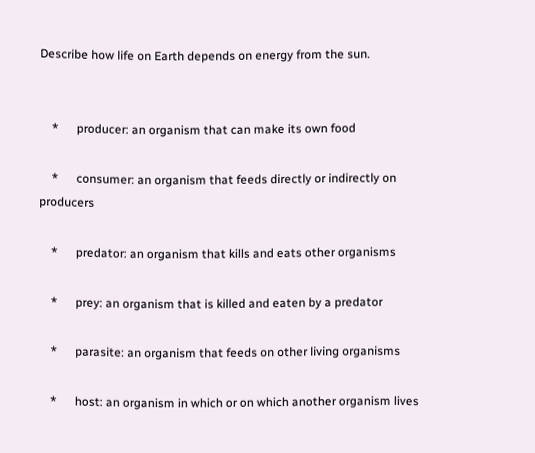Describe how life on Earth depends on energy from the sun.


    *      producer: an organism that can make its own food

    *      consumer: an organism that feeds directly or indirectly on producers

    *      predator: an organism that kills and eats other organisms

    *      prey: an organism that is killed and eaten by a predator

    *      parasite: an organism that feeds on other living organisms

    *      host: an organism in which or on which another organism lives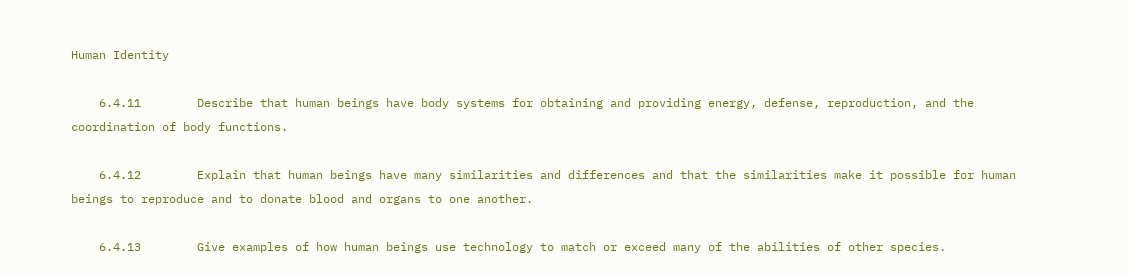Human Identity

    6.4.11        Describe that human beings have body systems for obtaining and providing energy, defense, reproduction, and the coordination of body functions.

    6.4.12        Explain that human beings have many similarities and differences and that the similarities make it possible for human beings to reproduce and to donate blood and organs to one another.

    6.4.13        Give examples of how human beings use technology to match or exceed many of the abilities of other species.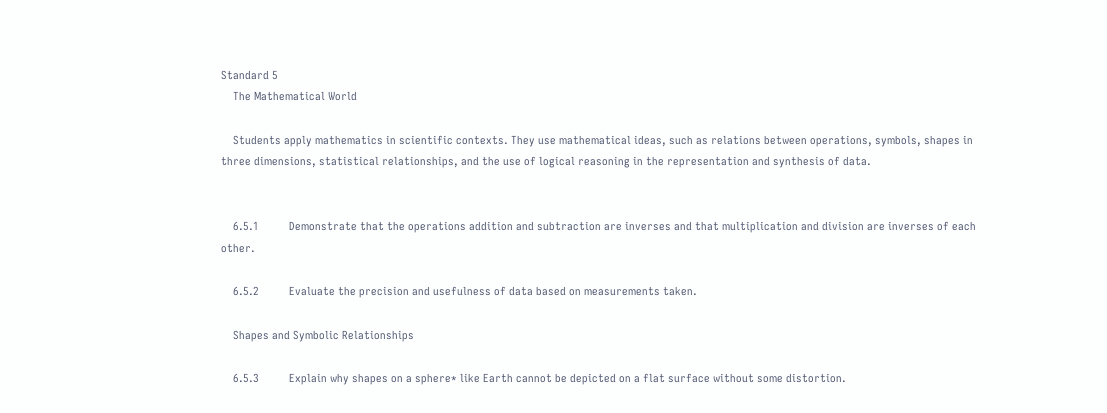Standard 5
    The Mathematical World

    Students apply mathematics in scientific contexts. They use mathematical ideas, such as relations between operations, symbols, shapes in three dimensions, statistical relationships, and the use of logical reasoning in the representation and synthesis of data.


    6.5.1          Demonstrate that the operations addition and subtraction are inverses and that multiplication and division are inverses of each other.

    6.5.2          Evaluate the precision and usefulness of data based on measurements taken.

    Shapes and Symbolic Relationships

    6.5.3          Explain why shapes on a sphere* like Earth cannot be depicted on a flat surface without some distortion.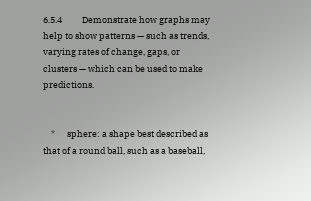6.5.4          Demonstrate how graphs may help to show patterns — such as trends, varying rates of change, gaps, or clusters — which can be used to make predictions.


    *      sphere: a shape best described as that of a round ball, such as a baseball,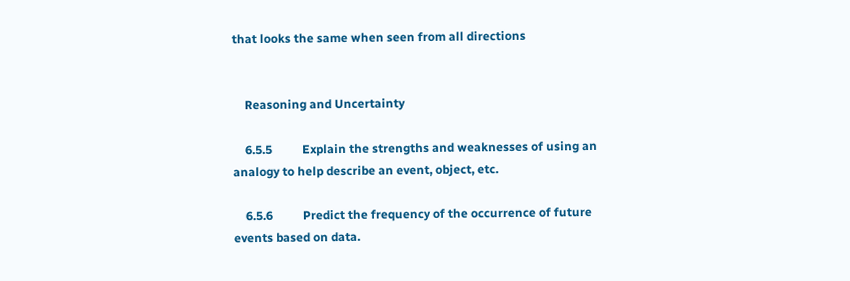that looks the same when seen from all directions


    Reasoning and Uncertainty

    6.5.5          Explain the strengths and weaknesses of using an analogy to help describe an event, object, etc.

    6.5.6          Predict the frequency of the occurrence of future events based on data.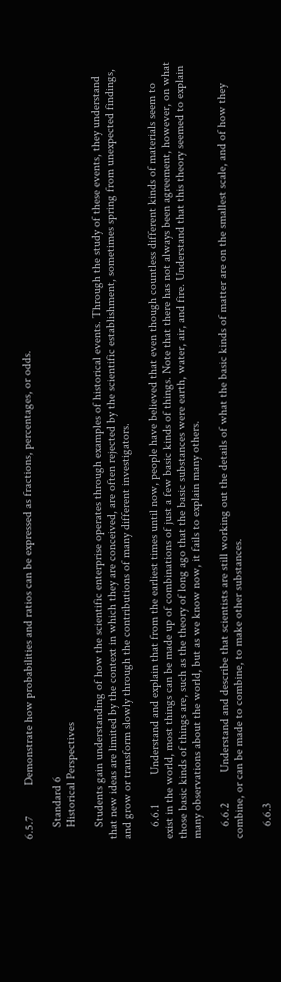6.5.7          Demonstrate how probabilities and ratios can be expressed as fractions, percentages, or odds.

    Standard 6
    Historical Perspectives

    Students gain understanding of how the scientific enterprise operates through examples of historical events. Through the study of these events, they understand that new ideas are limited by the context in which they are conceived, are often rejected by the scientific establishment, sometimes spring from unexpected findings, and grow or transform slowly through the contributions of many different investigators.

    6.6.1          Understand and explain that from the earliest times until now, people have believed that even though countless different kinds of materials seem to exist in the world, most things can be made up of combinations of just a few basic kinds of things. Note that there has not always been agreement, however, on what those basic kinds of things are, such as the theory of long ago that the basic substances were earth, water, air, and fire. Understand that this theory seemed to explain many observations about the world, but as we know now, it fails to explain many others.

    6.6.2          Understand and describe that scientists are still working out the details of what the basic kinds of matter are on the smallest scale, and of how they combine, or can be made to combine, to make other substances.

    6.6.3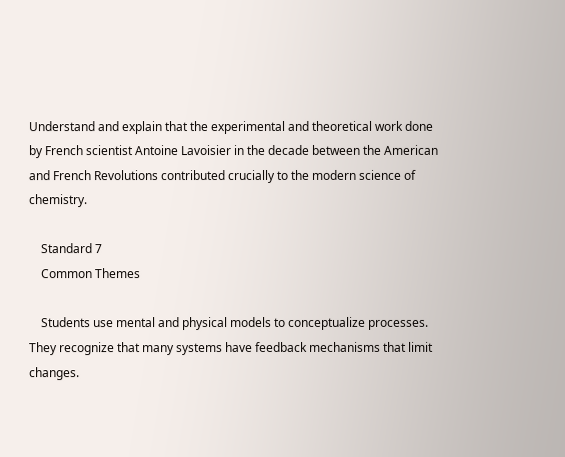Understand and explain that the experimental and theoretical work done by French scientist Antoine Lavoisier in the decade between the American and French Revolutions contributed crucially to the modern science of chemistry.

    Standard 7
    Common Themes

    Students use mental and physical models to conceptualize processes. They recognize that many systems have feedback mechanisms that limit changes.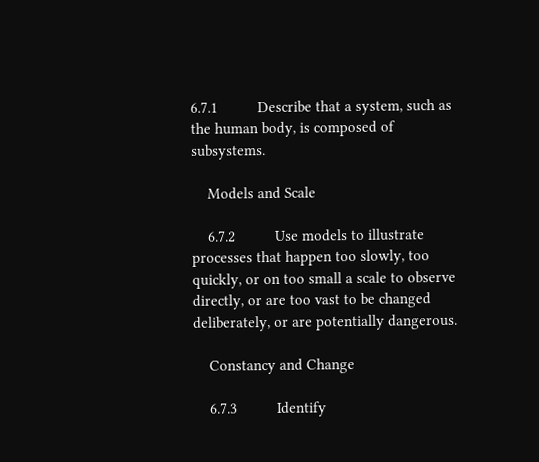6.7.1          Describe that a system, such as the human body, is composed of subsystems.

    Models and Scale

    6.7.2          Use models to illustrate processes that happen too slowly, too quickly, or on too small a scale to observe directly, or are too vast to be changed deliberately, or are potentially dangerous.

    Constancy and Change

    6.7.3          Identify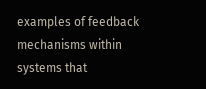examples of feedback mechanisms within systems that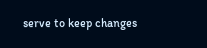serve to keep changes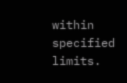within specified limits.